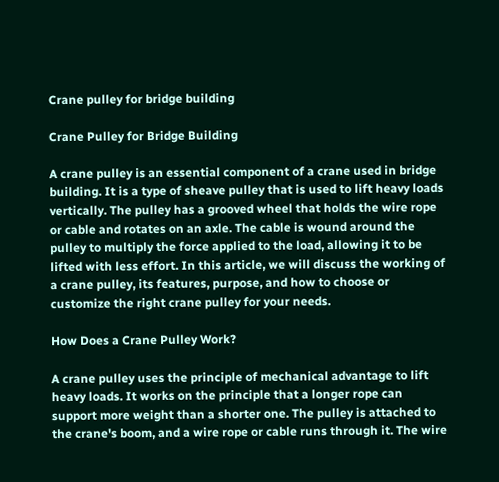Crane pulley for bridge building

Crane Pulley for Bridge Building

A crane pulley is an essential component of a crane used in bridge building. It is a type of sheave pulley that is used to lift heavy loads vertically. The pulley has a grooved wheel that holds the wire rope or cable and rotates on an axle. The cable is wound around the pulley to multiply the force applied to the load, allowing it to be lifted with less effort. In this article, we will discuss the working of a crane pulley, its features, purpose, and how to choose or customize the right crane pulley for your needs.

How Does a Crane Pulley Work?

A crane pulley uses the principle of mechanical advantage to lift heavy loads. It works on the principle that a longer rope can support more weight than a shorter one. The pulley is attached to the crane's boom, and a wire rope or cable runs through it. The wire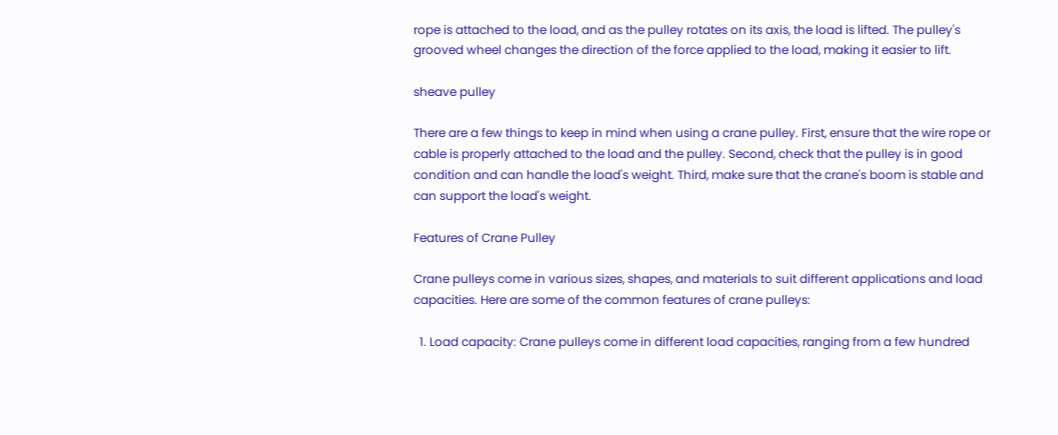rope is attached to the load, and as the pulley rotates on its axis, the load is lifted. The pulley's grooved wheel changes the direction of the force applied to the load, making it easier to lift.

sheave pulley

There are a few things to keep in mind when using a crane pulley. First, ensure that the wire rope or cable is properly attached to the load and the pulley. Second, check that the pulley is in good condition and can handle the load's weight. Third, make sure that the crane's boom is stable and can support the load's weight.

Features of Crane Pulley

Crane pulleys come in various sizes, shapes, and materials to suit different applications and load capacities. Here are some of the common features of crane pulleys:

  1. Load capacity: Crane pulleys come in different load capacities, ranging from a few hundred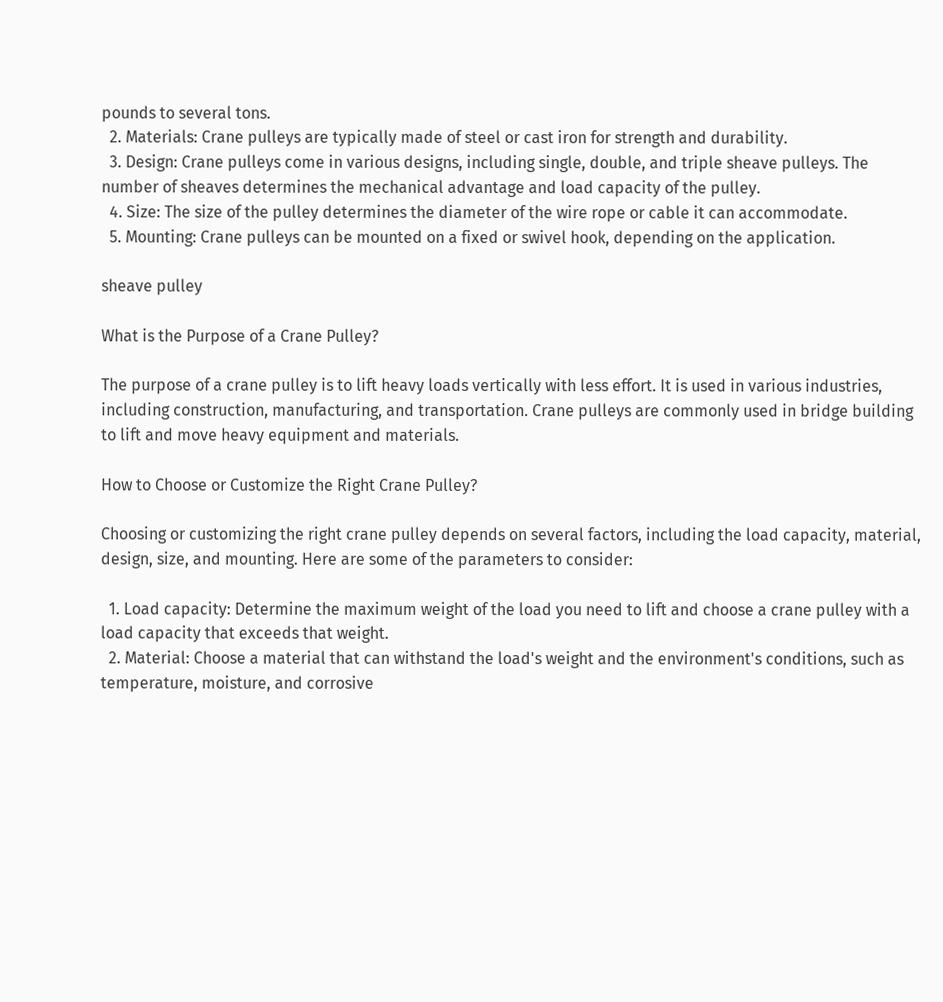pounds to several tons.
  2. Materials: Crane pulleys are typically made of steel or cast iron for strength and durability.
  3. Design: Crane pulleys come in various designs, including single, double, and triple sheave pulleys. The number of sheaves determines the mechanical advantage and load capacity of the pulley.
  4. Size: The size of the pulley determines the diameter of the wire rope or cable it can accommodate.
  5. Mounting: Crane pulleys can be mounted on a fixed or swivel hook, depending on the application.

sheave pulley

What is the Purpose of a Crane Pulley?

The purpose of a crane pulley is to lift heavy loads vertically with less effort. It is used in various industries, including construction, manufacturing, and transportation. Crane pulleys are commonly used in bridge building to lift and move heavy equipment and materials.

How to Choose or Customize the Right Crane Pulley?

Choosing or customizing the right crane pulley depends on several factors, including the load capacity, material, design, size, and mounting. Here are some of the parameters to consider:

  1. Load capacity: Determine the maximum weight of the load you need to lift and choose a crane pulley with a load capacity that exceeds that weight.
  2. Material: Choose a material that can withstand the load's weight and the environment's conditions, such as temperature, moisture, and corrosive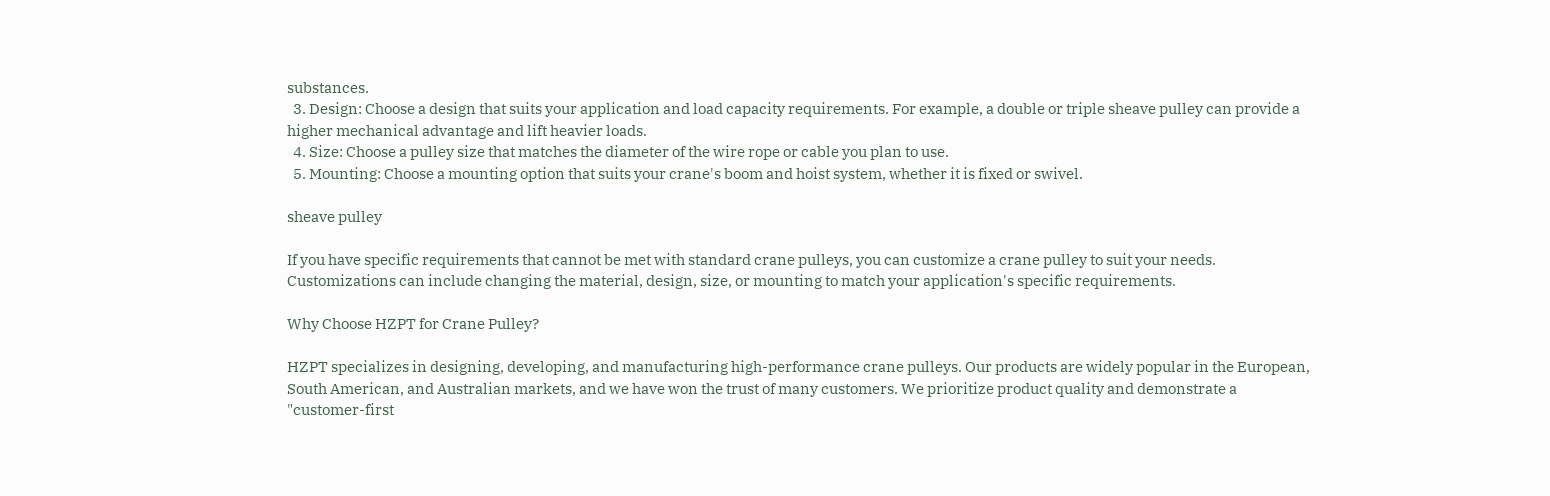substances.
  3. Design: Choose a design that suits your application and load capacity requirements. For example, a double or triple sheave pulley can provide a higher mechanical advantage and lift heavier loads.
  4. Size: Choose a pulley size that matches the diameter of the wire rope or cable you plan to use.
  5. Mounting: Choose a mounting option that suits your crane's boom and hoist system, whether it is fixed or swivel.

sheave pulley

If you have specific requirements that cannot be met with standard crane pulleys, you can customize a crane pulley to suit your needs. Customizations can include changing the material, design, size, or mounting to match your application's specific requirements.

Why Choose HZPT for Crane Pulley?

HZPT specializes in designing, developing, and manufacturing high-performance crane pulleys. Our products are widely popular in the European, South American, and Australian markets, and we have won the trust of many customers. We prioritize product quality and demonstrate a "customer-first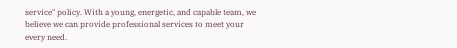service" policy. With a young, energetic, and capable team, we believe we can provide professional services to meet your every need.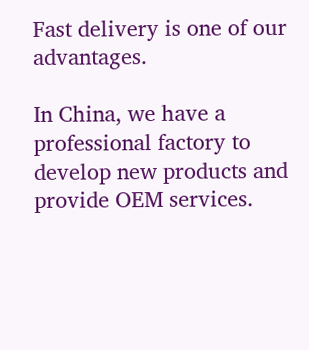Fast delivery is one of our advantages.

In China, we have a professional factory to develop new products and provide OEM services.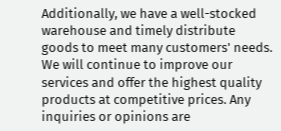Additionally, we have a well-stocked warehouse and timely distribute goods to meet many customers' needs. We will continue to improve our services and offer the highest quality products at competitive prices. Any inquiries or opinions are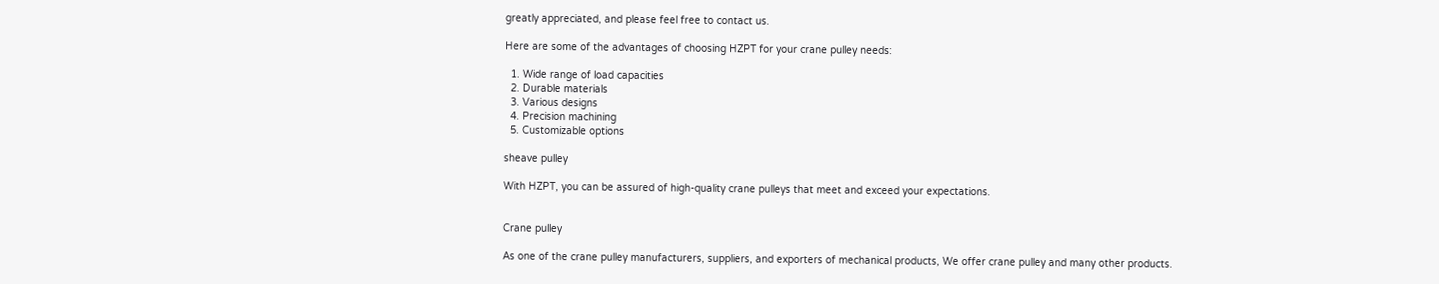greatly appreciated, and please feel free to contact us.

Here are some of the advantages of choosing HZPT for your crane pulley needs:

  1. Wide range of load capacities
  2. Durable materials
  3. Various designs
  4. Precision machining
  5. Customizable options

sheave pulley

With HZPT, you can be assured of high-quality crane pulleys that meet and exceed your expectations.


Crane pulley

As one of the crane pulley manufacturers, suppliers, and exporters of mechanical products, We offer crane pulley and many other products.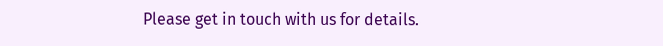Please get in touch with us for details.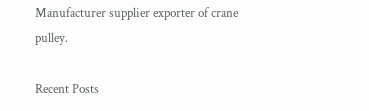Manufacturer supplier exporter of crane pulley.

Recent Posts